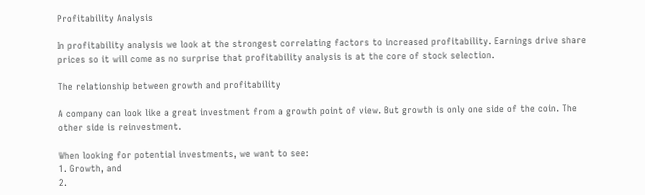Profitability Analysis

In profitability analysis we look at the strongest correlating factors to increased profitability. Earnings drive share prices so it will come as no surprise that profitability analysis is at the core of stock selection.

The relationship between growth and profitability

A company can look like a great investment from a growth point of view. But growth is only one side of the coin. The other side is reinvestment.

When looking for potential investments, we want to see:
1. Growth, and
2.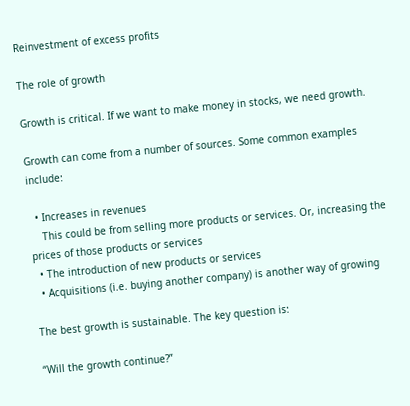Reinvestment of excess profits

The role of growth

Growth is critical. If we want to make money in stocks, we need growth.

Growth can come from a number of sources. Some common examples include:

  • Increases in revenues
    This could be from selling more products or services. Or, increasing the prices of those products or services
  • The introduction of new products or services
  • Acquisitions (i.e. buying another company) is another way of growing

The best growth is sustainable. The key question is:

“Will the growth continue?”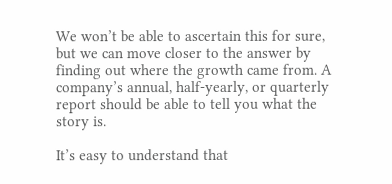We won’t be able to ascertain this for sure, but we can move closer to the answer by finding out where the growth came from. A company’s annual, half-yearly, or quarterly report should be able to tell you what the story is.

It’s easy to understand that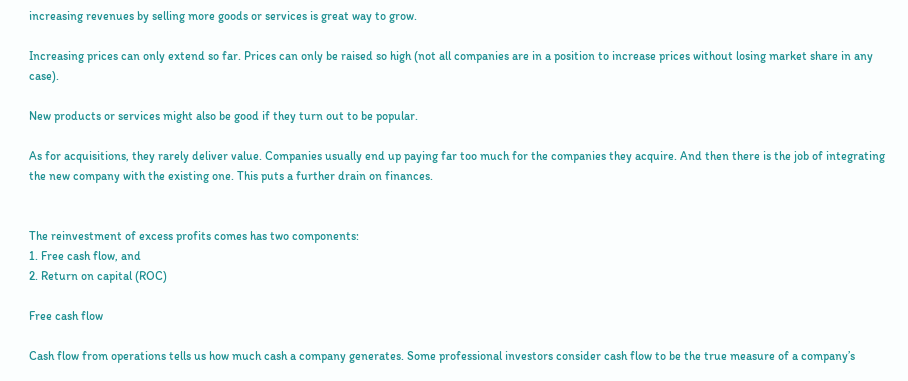increasing revenues by selling more goods or services is great way to grow.

Increasing prices can only extend so far. Prices can only be raised so high (not all companies are in a position to increase prices without losing market share in any case).

New products or services might also be good if they turn out to be popular.

As for acquisitions, they rarely deliver value. Companies usually end up paying far too much for the companies they acquire. And then there is the job of integrating the new company with the existing one. This puts a further drain on finances.


The reinvestment of excess profits comes has two components:
1. Free cash flow, and
2. Return on capital (ROC)

Free cash flow

Cash flow from operations tells us how much cash a company generates. Some professional investors consider cash flow to be the true measure of a company’s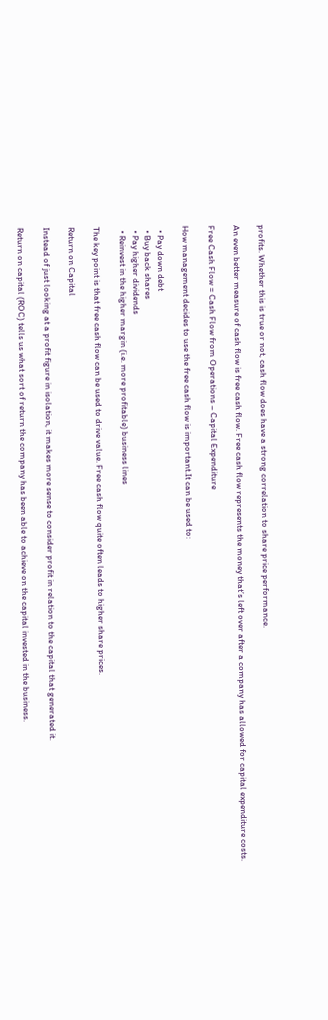profits. Whether this is true or not, cash flow does have a strong correlation to share price performance.

An even better measure of cash flow is free cash flow. Free cash flow represents the money that’s left over after a company has allowed for capital expenditure costs.

Free Cash Flow = Cash Flow from Operations – Capital Expenditure

How management decides to use the free cash flow is important.It can be used to:

  • Pay down debt
  • Buy back shares
  • Pay higher dividends
  • Reinvest in the higher margin (i.e. more profitable) business lines

The key point is that free cash flow can be used to drive value. Free cash flow quite often leads to higher share prices.

Return on Capital

Instead of just looking at a profit figure in isolation, it makes more sense to consider profit in relation to the capital that generated it.

Return on capital (ROC) tells us what sort of return the company has been able to achieve on the capital invested in the business.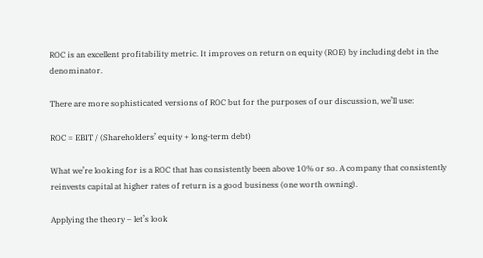ROC is an excellent profitability metric. It improves on return on equity (ROE) by including debt in the denominator.

There are more sophisticated versions of ROC but for the purposes of our discussion, we’ll use:

ROC = EBIT / (Shareholders’ equity + long-term debt)

What we’re looking for is a ROC that has consistently been above 10% or so. A company that consistently reinvests capital at higher rates of return is a good business (one worth owning).

Applying the theory – let’s look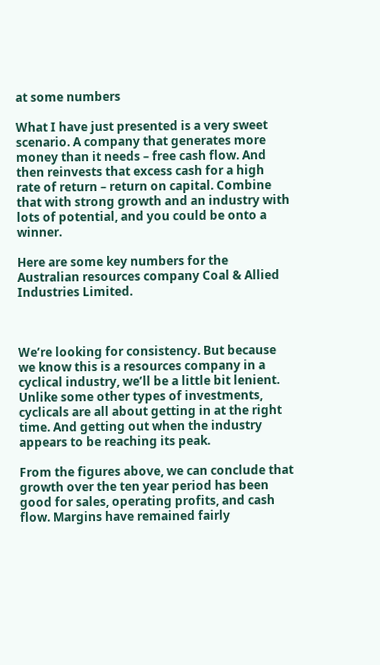at some numbers

What I have just presented is a very sweet scenario. A company that generates more money than it needs – free cash flow. And then reinvests that excess cash for a high rate of return – return on capital. Combine that with strong growth and an industry with lots of potential, and you could be onto a winner.

Here are some key numbers for the Australian resources company Coal & Allied Industries Limited.



We’re looking for consistency. But because we know this is a resources company in a cyclical industry, we’ll be a little bit lenient. Unlike some other types of investments, cyclicals are all about getting in at the right time. And getting out when the industry appears to be reaching its peak.

From the figures above, we can conclude that growth over the ten year period has been good for sales, operating profits, and cash flow. Margins have remained fairly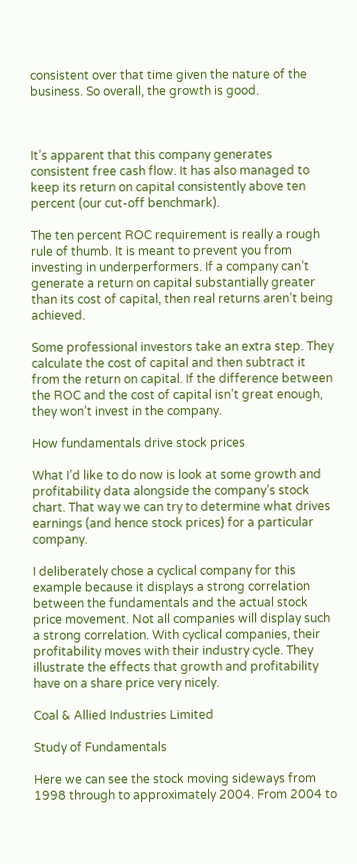consistent over that time given the nature of the business. So overall, the growth is good.



It’s apparent that this company generates consistent free cash flow. It has also managed to keep its return on capital consistently above ten percent (our cut-off benchmark).

The ten percent ROC requirement is really a rough rule of thumb. It is meant to prevent you from investing in underperformers. If a company can’t generate a return on capital substantially greater than its cost of capital, then real returns aren’t being achieved.

Some professional investors take an extra step. They calculate the cost of capital and then subtract it from the return on capital. If the difference between the ROC and the cost of capital isn’t great enough, they won’t invest in the company.

How fundamentals drive stock prices

What I’d like to do now is look at some growth and profitability data alongside the company’s stock chart. That way we can try to determine what drives earnings (and hence stock prices) for a particular company.

I deliberately chose a cyclical company for this example because it displays a strong correlation between the fundamentals and the actual stock price movement. Not all companies will display such a strong correlation. With cyclical companies, their profitability moves with their industry cycle. They illustrate the effects that growth and profitability have on a share price very nicely.

Coal & Allied Industries Limited

Study of Fundamentals

Here we can see the stock moving sideways from 1998 through to approximately 2004. From 2004 to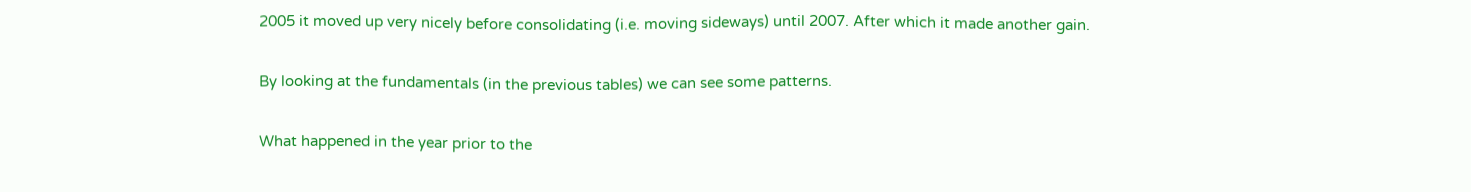2005 it moved up very nicely before consolidating (i.e. moving sideways) until 2007. After which it made another gain.

By looking at the fundamentals (in the previous tables) we can see some patterns.

What happened in the year prior to the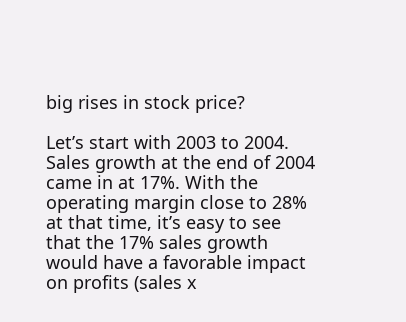big rises in stock price?

Let’s start with 2003 to 2004. Sales growth at the end of 2004 came in at 17%. With the operating margin close to 28% at that time, it’s easy to see that the 17% sales growth would have a favorable impact on profits (sales x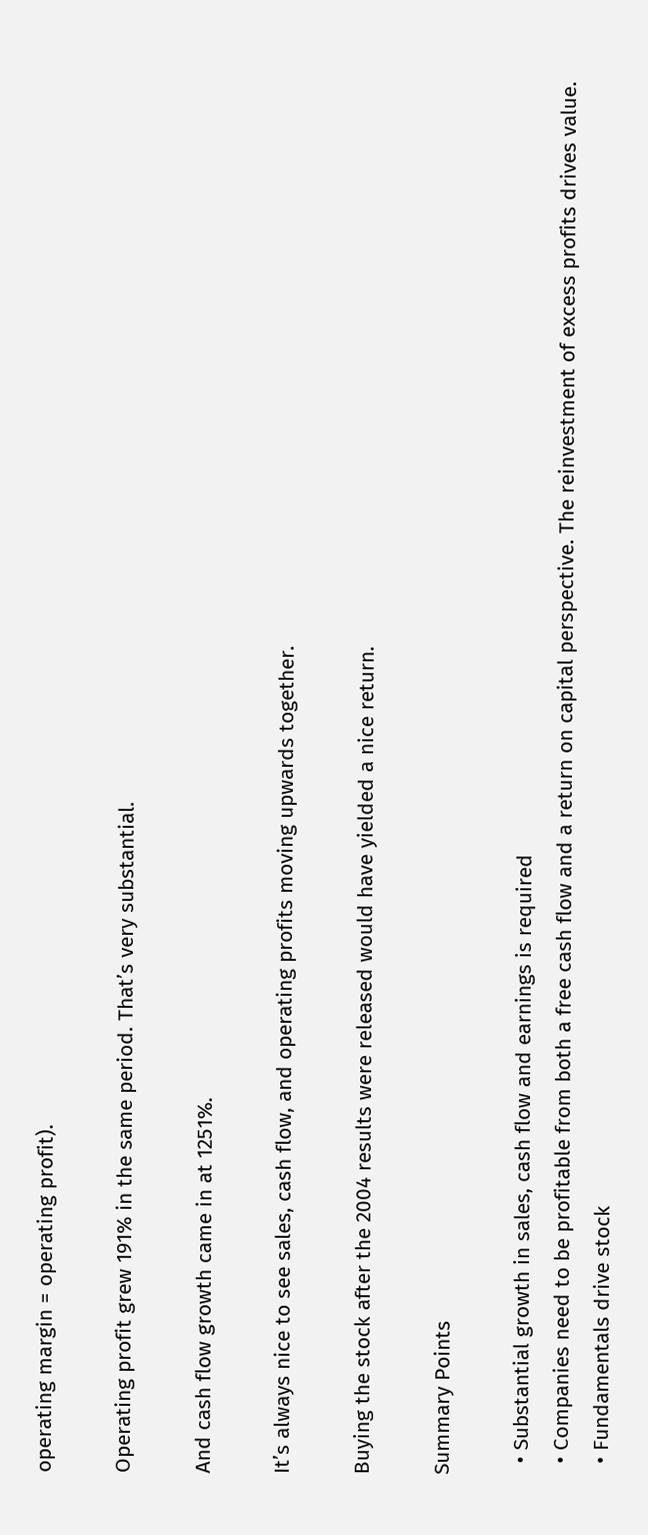operating margin = operating profit).

Operating profit grew 191% in the same period. That’s very substantial.

And cash flow growth came in at 1251%.

It’s always nice to see sales, cash flow, and operating profits moving upwards together.

Buying the stock after the 2004 results were released would have yielded a nice return.

Summary Points

  • Substantial growth in sales, cash flow and earnings is required
  • Companies need to be profitable from both a free cash flow and a return on capital perspective. The reinvestment of excess profits drives value.
  • Fundamentals drive stock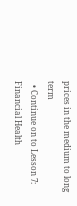prices in the medium to long term
  • Continue on to Lesson 7: Financial Health